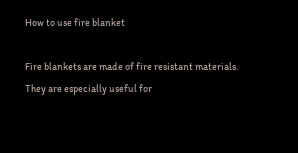How to use fire blanket

Fire blankets are made of fire resistant materials.
They are especially useful for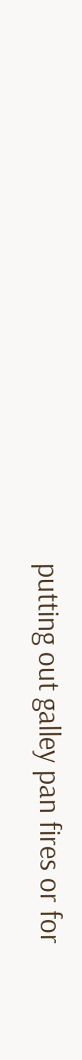putting out galley pan fires or for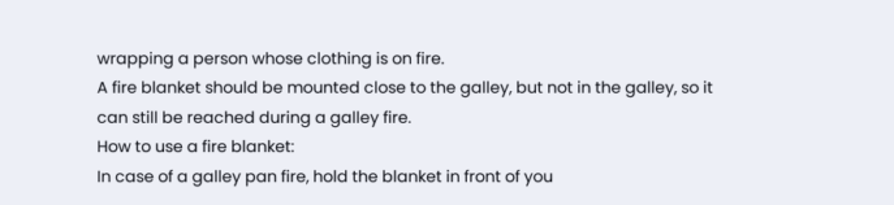wrapping a person whose clothing is on fire.
A fire blanket should be mounted close to the galley, but not in the galley, so it can still be reached during a galley fire.
How to use a fire blanket:
In case of a galley pan fire, hold the blanket in front of you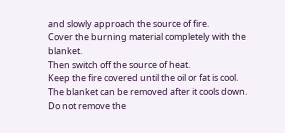and slowly approach the source of fire.
Cover the burning material completely with the blanket.
Then switch off the source of heat.
Keep the fire covered until the oil or fat is cool.
The blanket can be removed after it cools down.
Do not remove the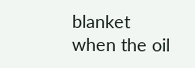blanket when the oil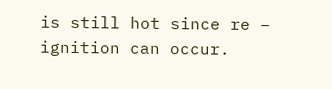is still hot since re – ignition can occur.